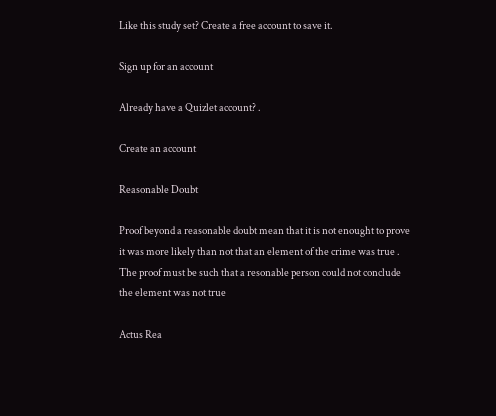Like this study set? Create a free account to save it.

Sign up for an account

Already have a Quizlet account? .

Create an account

Reasonable Doubt

Proof beyond a reasonable doubt mean that it is not enought to prove it was more likely than not that an element of the crime was true . The proof must be such that a resonable person could not conclude the element was not true

Actus Rea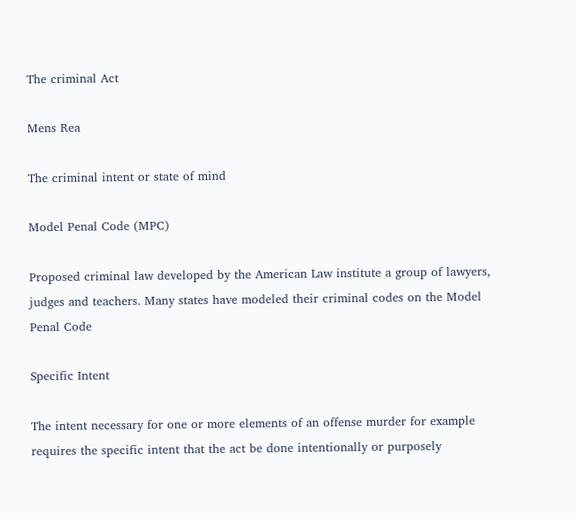The criminal Act

Mens Rea

The criminal intent or state of mind

Model Penal Code (MPC)

Proposed criminal law developed by the American Law institute a group of lawyers, judges and teachers. Many states have modeled their criminal codes on the Model Penal Code

Specific Intent

The intent necessary for one or more elements of an offense murder for example requires the specific intent that the act be done intentionally or purposely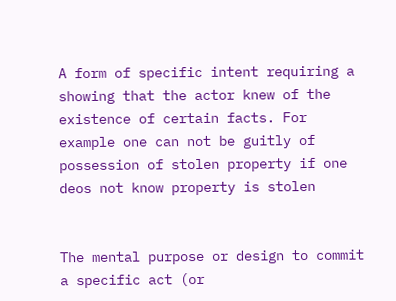A form of specific intent requiring a showing that the actor knew of the existence of certain facts. For example one can not be guitly of possession of stolen property if one deos not know property is stolen


The mental purpose or design to commit a specific act (or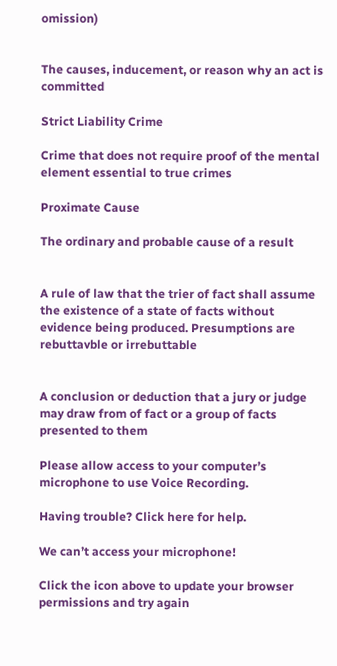omission)


The causes, inducement, or reason why an act is committed

Strict Liability Crime

Crime that does not require proof of the mental element essential to true crimes

Proximate Cause

The ordinary and probable cause of a result


A rule of law that the trier of fact shall assume the existence of a state of facts without evidence being produced. Presumptions are rebuttavble or irrebuttable


A conclusion or deduction that a jury or judge may draw from of fact or a group of facts presented to them

Please allow access to your computer’s microphone to use Voice Recording.

Having trouble? Click here for help.

We can’t access your microphone!

Click the icon above to update your browser permissions and try again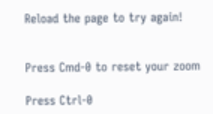Reload the page to try again!


Press Cmd-0 to reset your zoom

Press Ctrl-0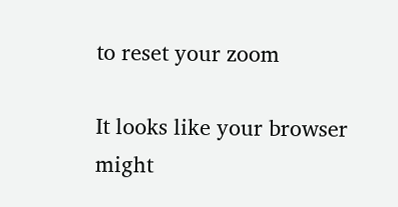to reset your zoom

It looks like your browser might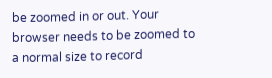be zoomed in or out. Your browser needs to be zoomed to a normal size to record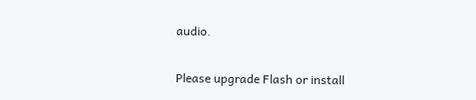audio.

Please upgrade Flash or install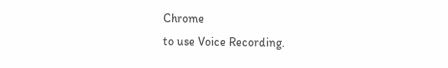Chrome
to use Voice Recording.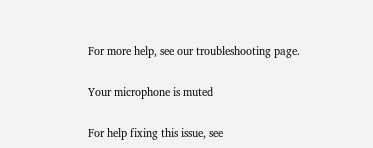For more help, see our troubleshooting page.

Your microphone is muted

For help fixing this issue, see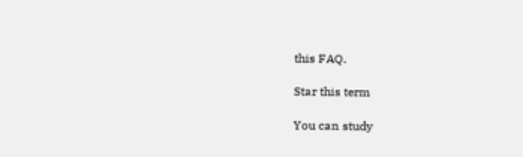this FAQ.

Star this term

You can study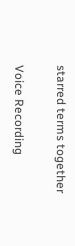starred terms together

Voice Recording